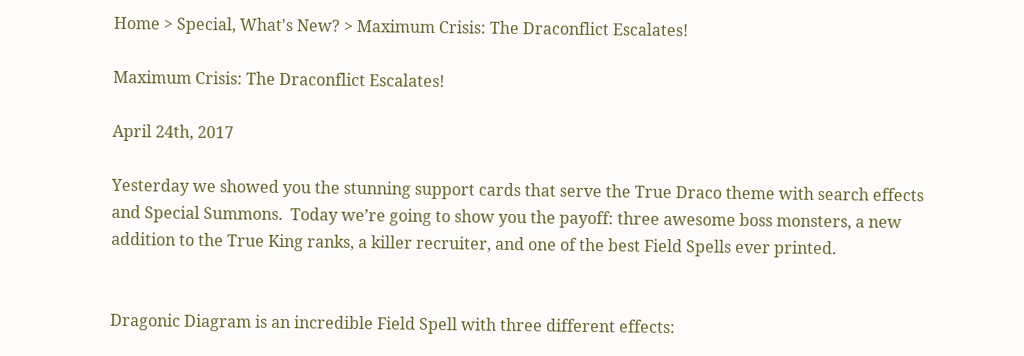Home > Special, What's New? > Maximum Crisis: The Draconflict Escalates!

Maximum Crisis: The Draconflict Escalates!

April 24th, 2017

Yesterday we showed you the stunning support cards that serve the True Draco theme with search effects and Special Summons.  Today we’re going to show you the payoff: three awesome boss monsters, a new addition to the True King ranks, a killer recruiter, and one of the best Field Spells ever printed.


Dragonic Diagram is an incredible Field Spell with three different effects: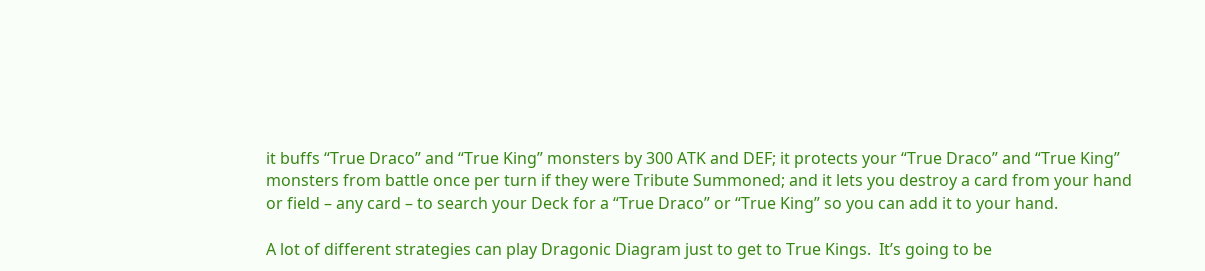it buffs “True Draco” and “True King” monsters by 300 ATK and DEF; it protects your “True Draco” and “True King” monsters from battle once per turn if they were Tribute Summoned; and it lets you destroy a card from your hand or field – any card – to search your Deck for a “True Draco” or “True King” so you can add it to your hand.

A lot of different strategies can play Dragonic Diagram just to get to True Kings.  It’s going to be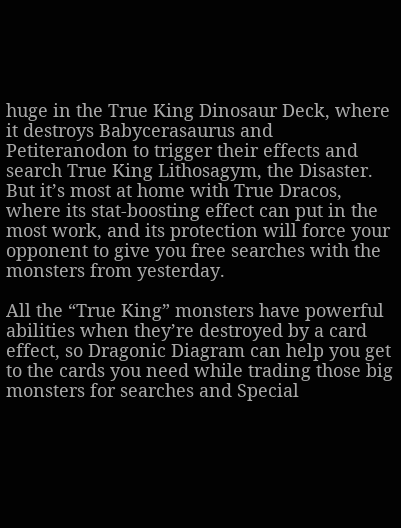huge in the True King Dinosaur Deck, where it destroys Babycerasaurus and Petiteranodon to trigger their effects and search True King Lithosagym, the Disaster.  But it’s most at home with True Dracos, where its stat-boosting effect can put in the most work, and its protection will force your opponent to give you free searches with the monsters from yesterday.

All the “True King” monsters have powerful abilities when they’re destroyed by a card effect, so Dragonic Diagram can help you get to the cards you need while trading those big monsters for searches and Special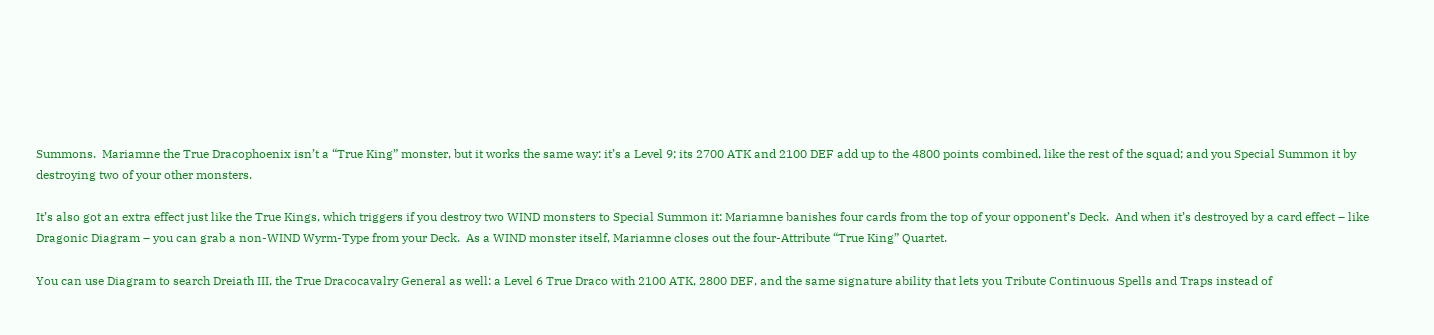Summons.  Mariamne the True Dracophoenix isn’t a “True King” monster, but it works the same way: it’s a Level 9; its 2700 ATK and 2100 DEF add up to the 4800 points combined, like the rest of the squad; and you Special Summon it by destroying two of your other monsters.

It’s also got an extra effect just like the True Kings, which triggers if you destroy two WIND monsters to Special Summon it: Mariamne banishes four cards from the top of your opponent’s Deck.  And when it’s destroyed by a card effect – like Dragonic Diagram – you can grab a non-WIND Wyrm-Type from your Deck.  As a WIND monster itself, Mariamne closes out the four-Attribute “True King” Quartet.

You can use Diagram to search Dreiath III, the True Dracocavalry General as well: a Level 6 True Draco with 2100 ATK, 2800 DEF, and the same signature ability that lets you Tribute Continuous Spells and Traps instead of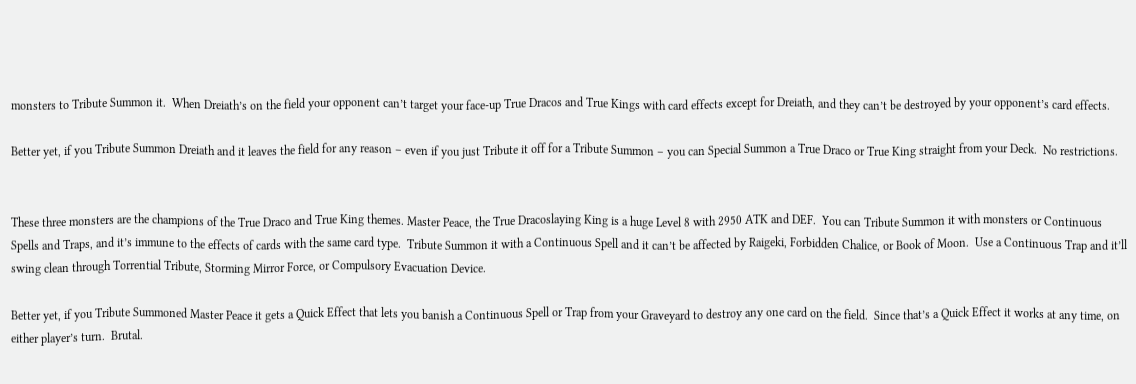monsters to Tribute Summon it.  When Dreiath’s on the field your opponent can’t target your face-up True Dracos and True Kings with card effects except for Dreiath, and they can’t be destroyed by your opponent’s card effects.

Better yet, if you Tribute Summon Dreiath and it leaves the field for any reason – even if you just Tribute it off for a Tribute Summon – you can Special Summon a True Draco or True King straight from your Deck.  No restrictions.


These three monsters are the champions of the True Draco and True King themes. Master Peace, the True Dracoslaying King is a huge Level 8 with 2950 ATK and DEF.  You can Tribute Summon it with monsters or Continuous Spells and Traps, and it’s immune to the effects of cards with the same card type.  Tribute Summon it with a Continuous Spell and it can’t be affected by Raigeki, Forbidden Chalice, or Book of Moon.  Use a Continuous Trap and it’ll swing clean through Torrential Tribute, Storming Mirror Force, or Compulsory Evacuation Device.

Better yet, if you Tribute Summoned Master Peace it gets a Quick Effect that lets you banish a Continuous Spell or Trap from your Graveyard to destroy any one card on the field.  Since that’s a Quick Effect it works at any time, on either player’s turn.  Brutal.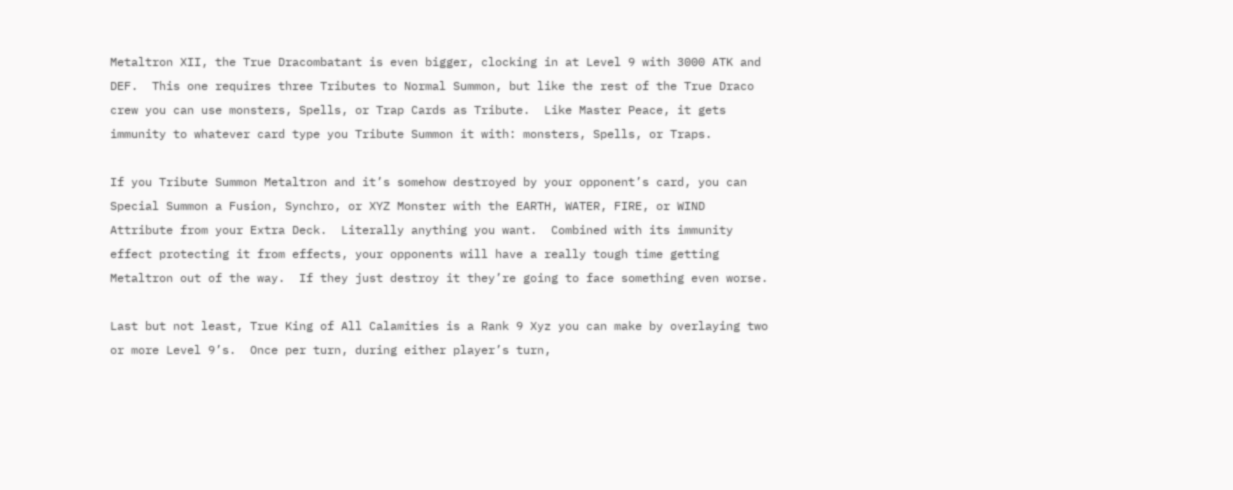Metaltron XII, the True Dracombatant is even bigger, clocking in at Level 9 with 3000 ATK and DEF.  This one requires three Tributes to Normal Summon, but like the rest of the True Draco crew you can use monsters, Spells, or Trap Cards as Tribute.  Like Master Peace, it gets immunity to whatever card type you Tribute Summon it with: monsters, Spells, or Traps.

If you Tribute Summon Metaltron and it’s somehow destroyed by your opponent’s card, you can Special Summon a Fusion, Synchro, or XYZ Monster with the EARTH, WATER, FIRE, or WIND Attribute from your Extra Deck.  Literally anything you want.  Combined with its immunity effect protecting it from effects, your opponents will have a really tough time getting Metaltron out of the way.  If they just destroy it they’re going to face something even worse.

Last but not least, True King of All Calamities is a Rank 9 Xyz you can make by overlaying two or more Level 9’s.  Once per turn, during either player’s turn,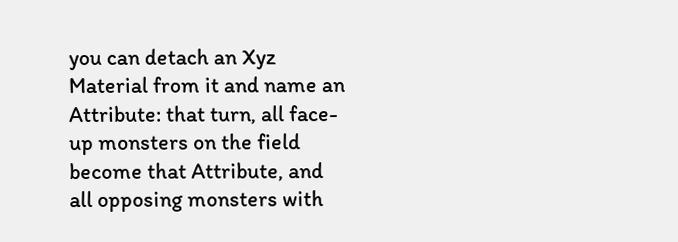you can detach an Xyz Material from it and name an Attribute: that turn, all face-up monsters on the field become that Attribute, and all opposing monsters with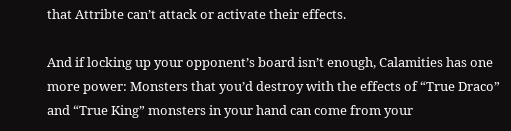that Attribte can’t attack or activate their effects.

And if locking up your opponent’s board isn’t enough, Calamities has one more power: Monsters that you’d destroy with the effects of “True Draco” and “True King” monsters in your hand can come from your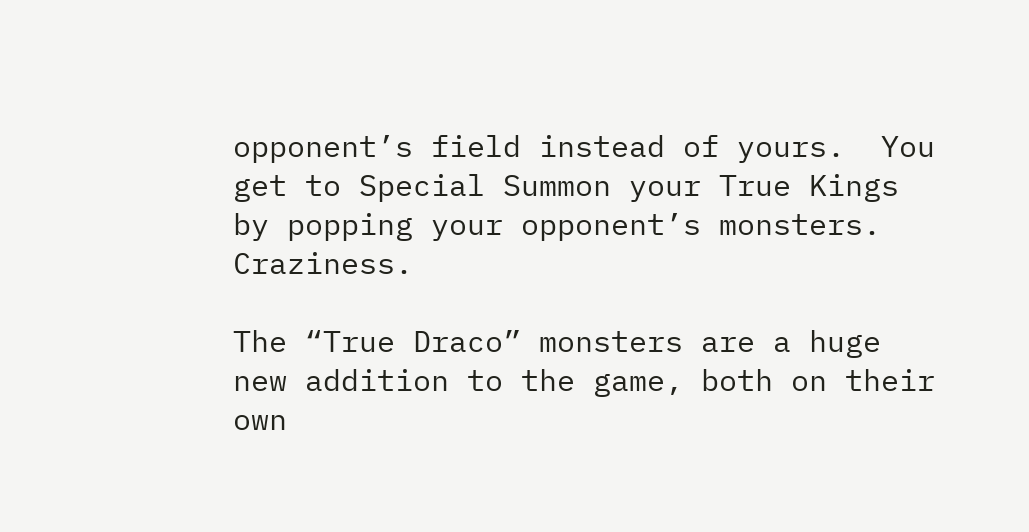opponent’s field instead of yours.  You get to Special Summon your True Kings by popping your opponent’s monsters.  Craziness.

The “True Draco” monsters are a huge new addition to the game, both on their own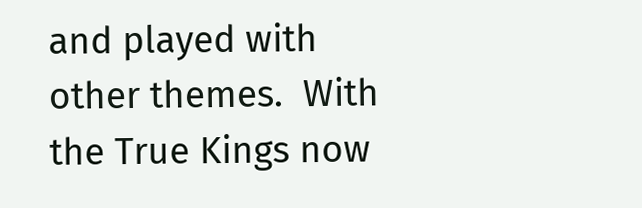and played with other themes.  With the True Kings now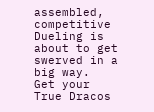assembled, competitive Dueling is about to get swerved in a big way.  Get your True Dracos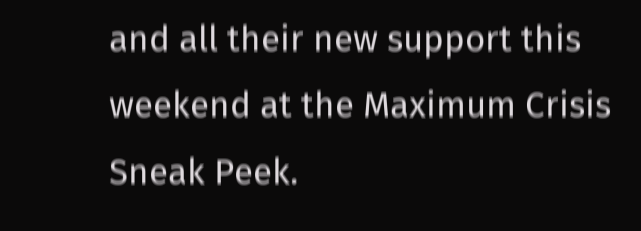and all their new support this weekend at the Maximum Crisis Sneak Peek.